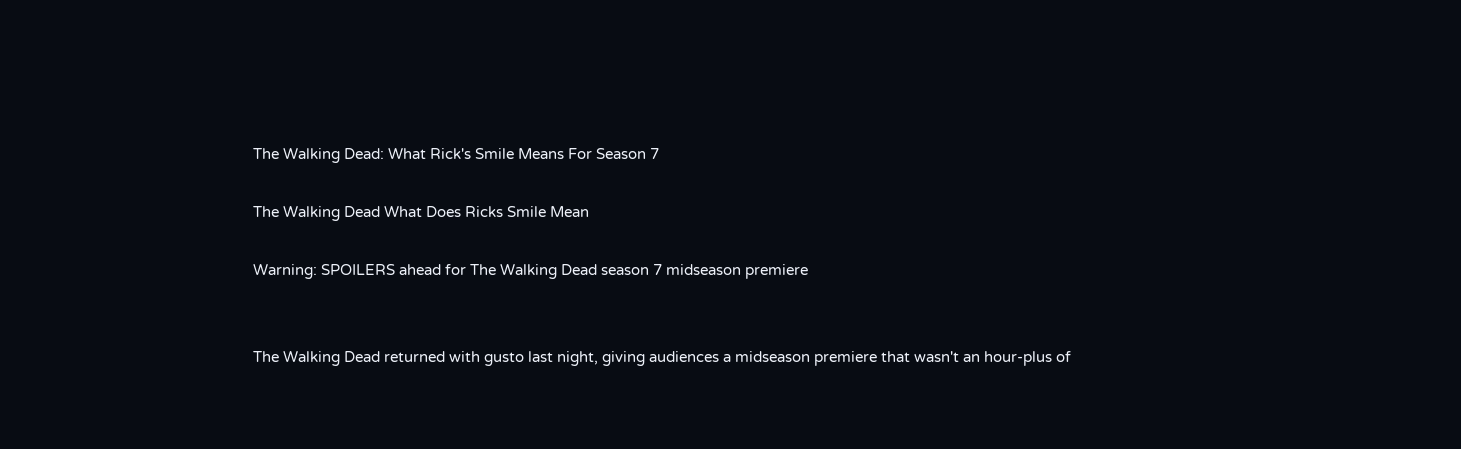The Walking Dead: What Rick's Smile Means For Season 7

The Walking Dead What Does Ricks Smile Mean

Warning: SPOILERS ahead for The Walking Dead season 7 midseason premiere


The Walking Dead returned with gusto last night, giving audiences a midseason premiere that wasn't an hour-plus of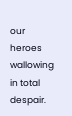our heroes wallowing in total despair.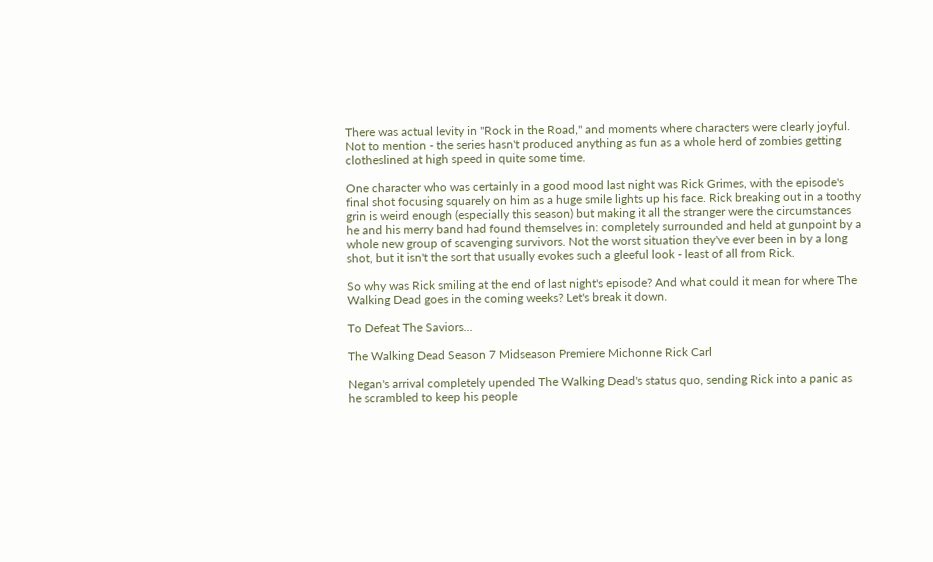There was actual levity in "Rock in the Road," and moments where characters were clearly joyful. Not to mention - the series hasn't produced anything as fun as a whole herd of zombies getting clotheslined at high speed in quite some time.

One character who was certainly in a good mood last night was Rick Grimes, with the episode's final shot focusing squarely on him as a huge smile lights up his face. Rick breaking out in a toothy grin is weird enough (especially this season) but making it all the stranger were the circumstances he and his merry band had found themselves in: completely surrounded and held at gunpoint by a whole new group of scavenging survivors. Not the worst situation they've ever been in by a long shot, but it isn't the sort that usually evokes such a gleeful look - least of all from Rick.

So why was Rick smiling at the end of last night's episode? And what could it mean for where The Walking Dead goes in the coming weeks? Let's break it down.

To Defeat The Saviors...

The Walking Dead Season 7 Midseason Premiere Michonne Rick Carl

Negan's arrival completely upended The Walking Dead's status quo, sending Rick into a panic as he scrambled to keep his people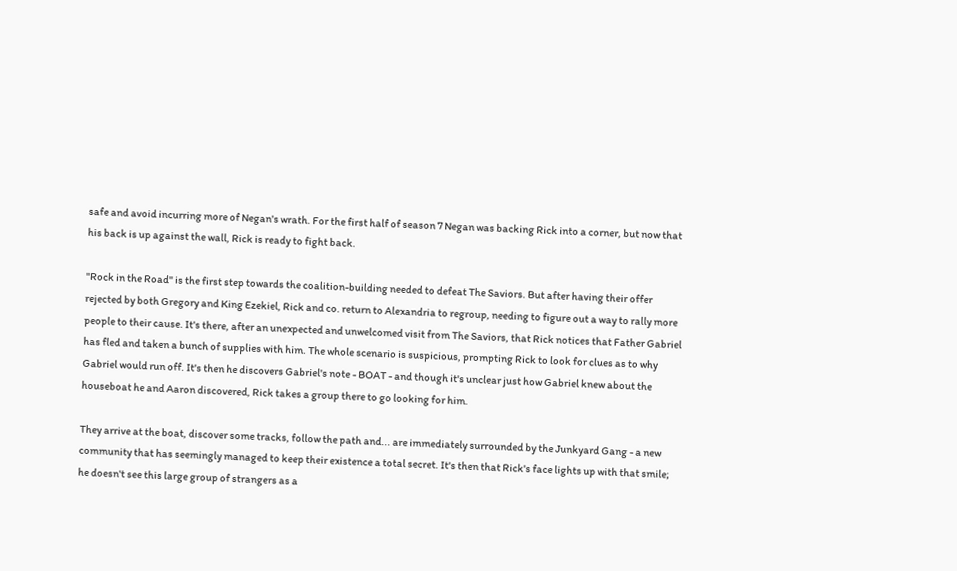safe and avoid incurring more of Negan's wrath. For the first half of season 7 Negan was backing Rick into a corner, but now that his back is up against the wall, Rick is ready to fight back.

"Rock in the Road" is the first step towards the coalition-building needed to defeat The Saviors. But after having their offer rejected by both Gregory and King Ezekiel, Rick and co. return to Alexandria to regroup, needing to figure out a way to rally more people to their cause. It's there, after an unexpected and unwelcomed visit from The Saviors, that Rick notices that Father Gabriel has fled and taken a bunch of supplies with him. The whole scenario is suspicious, prompting Rick to look for clues as to why Gabriel would run off. It's then he discovers Gabriel's note - BOAT - and though it's unclear just how Gabriel knew about the houseboat he and Aaron discovered, Rick takes a group there to go looking for him.

They arrive at the boat, discover some tracks, follow the path and... are immediately surrounded by the Junkyard Gang - a new community that has seemingly managed to keep their existence a total secret. It's then that Rick's face lights up with that smile; he doesn't see this large group of strangers as a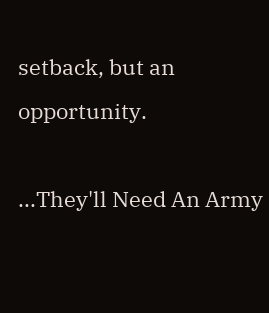setback, but an opportunity.

...They'll Need An Army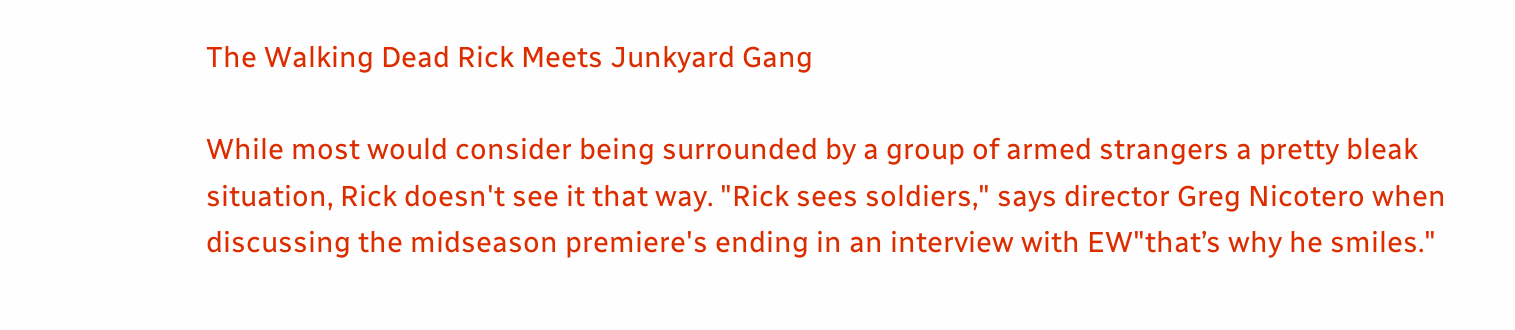The Walking Dead Rick Meets Junkyard Gang

While most would consider being surrounded by a group of armed strangers a pretty bleak situation, Rick doesn't see it that way. "Rick sees soldiers," says director Greg Nicotero when discussing the midseason premiere's ending in an interview with EW"that’s why he smiles."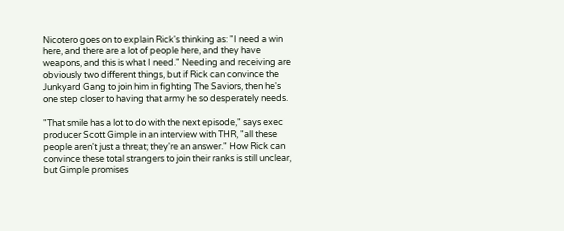Nicotero goes on to explain Rick's thinking as: "I need a win here, and there are a lot of people here, and they have weapons, and this is what I need." Needing and receiving are obviously two different things, but if Rick can convince the Junkyard Gang to join him in fighting The Saviors, then he's one step closer to having that army he so desperately needs.

"That smile has a lot to do with the next episode," says exec producer Scott Gimple in an interview with THR, "all these people aren't just a threat; they're an answer." How Rick can convince these total strangers to join their ranks is still unclear, but Gimple promises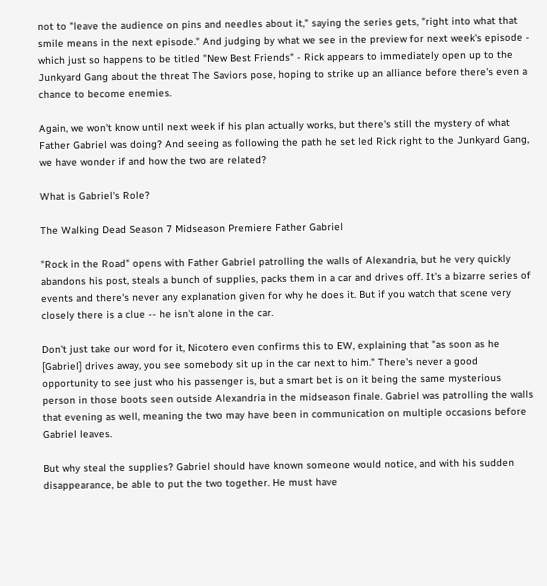not to "leave the audience on pins and needles about it," saying the series gets, "right into what that smile means in the next episode." And judging by what we see in the preview for next week's episode - which just so happens to be titled "New Best Friends" - Rick appears to immediately open up to the Junkyard Gang about the threat The Saviors pose, hoping to strike up an alliance before there's even a chance to become enemies.

Again, we won't know until next week if his plan actually works, but there's still the mystery of what Father Gabriel was doing? And seeing as following the path he set led Rick right to the Junkyard Gang, we have wonder if and how the two are related?

What is Gabriel's Role?

The Walking Dead Season 7 Midseason Premiere Father Gabriel

"Rock in the Road" opens with Father Gabriel patrolling the walls of Alexandria, but he very quickly abandons his post, steals a bunch of supplies, packs them in a car and drives off. It's a bizarre series of events and there's never any explanation given for why he does it. But if you watch that scene very closely there is a clue -- he isn't alone in the car.

Don't just take our word for it, Nicotero even confirms this to EW, explaining that "as soon as he [Gabriel] drives away, you see somebody sit up in the car next to him." There's never a good opportunity to see just who his passenger is, but a smart bet is on it being the same mysterious person in those boots seen outside Alexandria in the midseason finale. Gabriel was patrolling the walls that evening as well, meaning the two may have been in communication on multiple occasions before Gabriel leaves.

But why steal the supplies? Gabriel should have known someone would notice, and with his sudden disappearance, be able to put the two together. He must have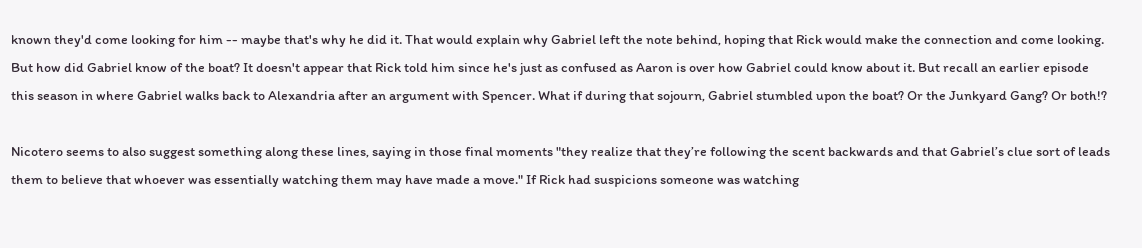known they'd come looking for him -- maybe that's why he did it. That would explain why Gabriel left the note behind, hoping that Rick would make the connection and come looking. But how did Gabriel know of the boat? It doesn't appear that Rick told him since he's just as confused as Aaron is over how Gabriel could know about it. But recall an earlier episode this season in where Gabriel walks back to Alexandria after an argument with Spencer. What if during that sojourn, Gabriel stumbled upon the boat? Or the Junkyard Gang? Or both!?

Nicotero seems to also suggest something along these lines, saying in those final moments "they realize that they’re following the scent backwards and that Gabriel’s clue sort of leads them to believe that whoever was essentially watching them may have made a move." If Rick had suspicions someone was watching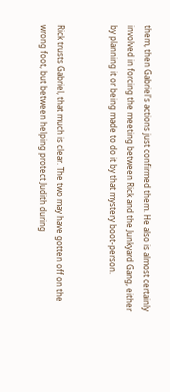them, then Gabriel's actions just confirmed them. He also is almost certainly involved in forcing the meeting between Rick and the Junkyard Gang, either by planning it or being made to do it by that mystery boot-person.


Rick trusts Gabriel, that much is clear. The two may have gotten off on the wrong foot, but between helping protect Judith during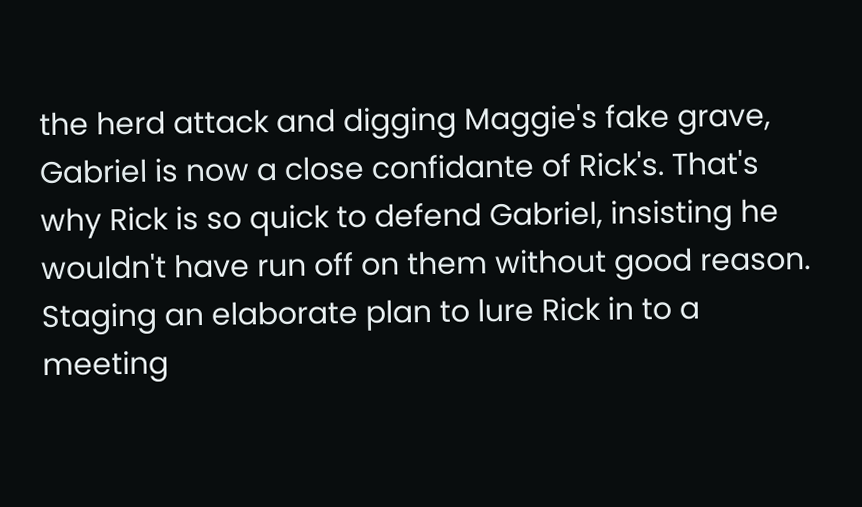the herd attack and digging Maggie's fake grave, Gabriel is now a close confidante of Rick's. That's why Rick is so quick to defend Gabriel, insisting he wouldn't have run off on them without good reason. Staging an elaborate plan to lure Rick in to a meeting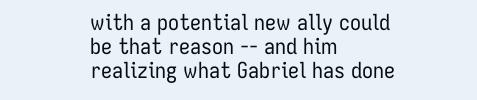with a potential new ally could be that reason -- and him realizing what Gabriel has done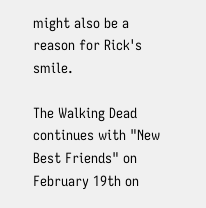might also be a reason for Rick's smile.

The Walking Dead continues with "New Best Friends" on February 19th on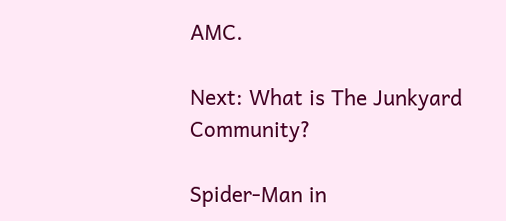AMC.

Next: What is The Junkyard Community?

Spider-Man in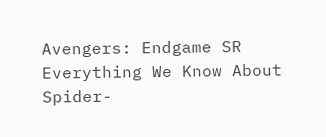Avengers: Endgame SR
Everything We Know About Spider-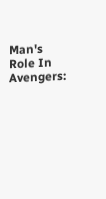Man's Role In Avengers: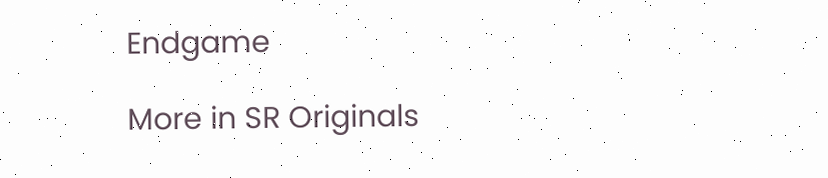Endgame

More in SR Originals